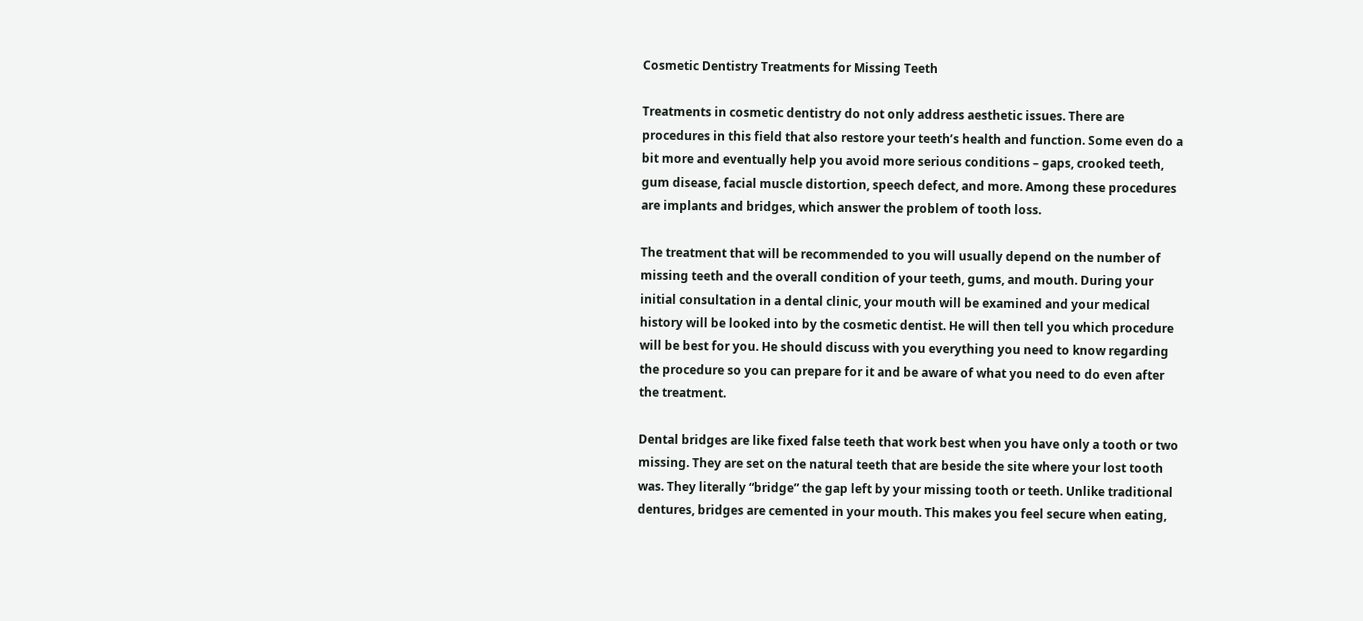Cosmetic Dentistry Treatments for Missing Teeth

Treatments in cosmetic dentistry do not only address aesthetic issues. There are procedures in this field that also restore your teeth’s health and function. Some even do a bit more and eventually help you avoid more serious conditions – gaps, crooked teeth, gum disease, facial muscle distortion, speech defect, and more. Among these procedures are implants and bridges, which answer the problem of tooth loss.

The treatment that will be recommended to you will usually depend on the number of missing teeth and the overall condition of your teeth, gums, and mouth. During your initial consultation in a dental clinic, your mouth will be examined and your medical history will be looked into by the cosmetic dentist. He will then tell you which procedure will be best for you. He should discuss with you everything you need to know regarding the procedure so you can prepare for it and be aware of what you need to do even after the treatment.

Dental bridges are like fixed false teeth that work best when you have only a tooth or two missing. They are set on the natural teeth that are beside the site where your lost tooth was. They literally “bridge” the gap left by your missing tooth or teeth. Unlike traditional dentures, bridges are cemented in your mouth. This makes you feel secure when eating,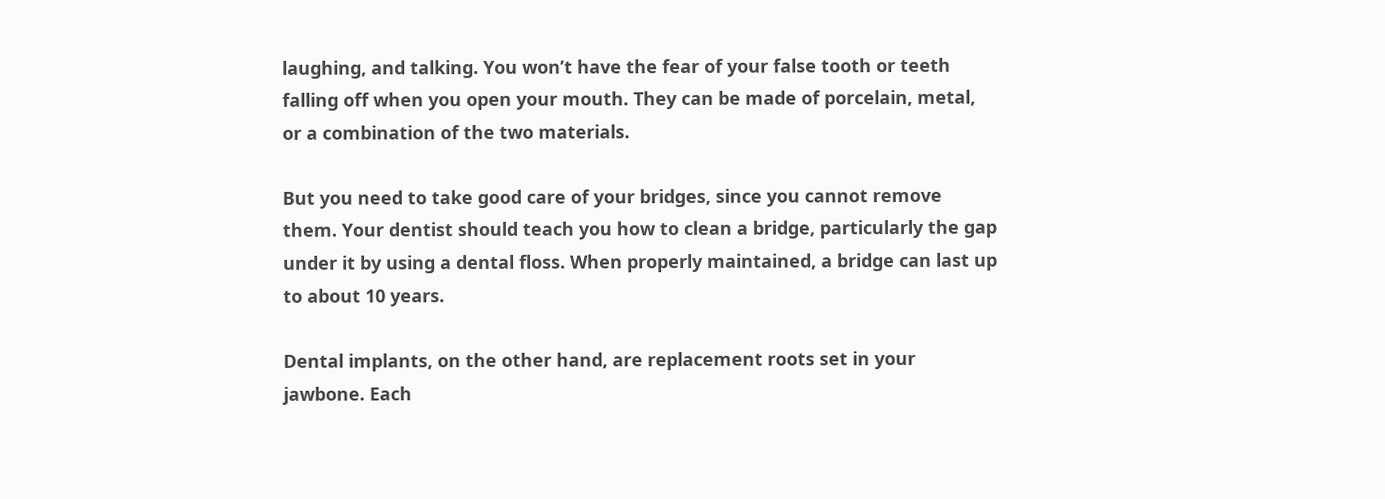laughing, and talking. You won’t have the fear of your false tooth or teeth falling off when you open your mouth. They can be made of porcelain, metal, or a combination of the two materials.

But you need to take good care of your bridges, since you cannot remove them. Your dentist should teach you how to clean a bridge, particularly the gap under it by using a dental floss. When properly maintained, a bridge can last up to about 10 years.

Dental implants, on the other hand, are replacement roots set in your jawbone. Each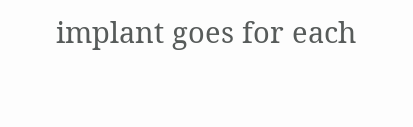implant goes for each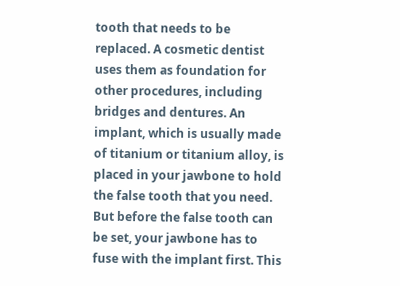tooth that needs to be replaced. A cosmetic dentist uses them as foundation for other procedures, including bridges and dentures. An implant, which is usually made of titanium or titanium alloy, is placed in your jawbone to hold the false tooth that you need. But before the false tooth can be set, your jawbone has to fuse with the implant first. This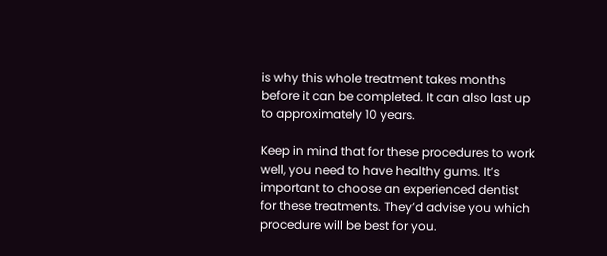is why this whole treatment takes months before it can be completed. It can also last up to approximately 10 years.

Keep in mind that for these procedures to work well, you need to have healthy gums. It’s important to choose an experienced dentist for these treatments. They’d advise you which procedure will be best for you.